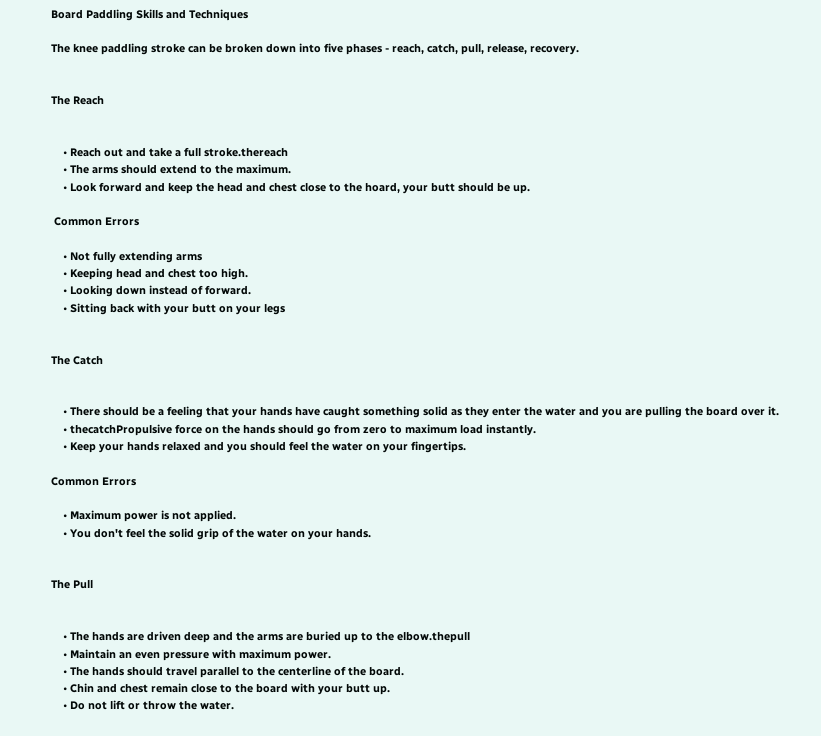Board Paddling Skills and Techniques

The knee paddling stroke can be broken down into five phases - reach, catch, pull, release, recovery.


The Reach


    • Reach out and take a full stroke.thereach
    • The arms should extend to the maximum.
    • Look forward and keep the head and chest close to the hoard, your butt should be up.

 Common Errors

    • Not fully extending arms
    • Keeping head and chest too high.
    • Looking down instead of forward.
    • Sitting back with your butt on your legs


The Catch


    • There should be a feeling that your hands have caught something solid as they enter the water and you are pulling the board over it.
    • thecatchPropulsive force on the hands should go from zero to maximum load instantly.
    • Keep your hands relaxed and you should feel the water on your fingertips.

Common Errors

    • Maximum power is not applied.
    • You don't feel the solid grip of the water on your hands.


The Pull


    • The hands are driven deep and the arms are buried up to the elbow.thepull
    • Maintain an even pressure with maximum power.
    • The hands should travel parallel to the centerline of the board.
    • Chin and chest remain close to the board with your butt up.
    • Do not lift or throw the water.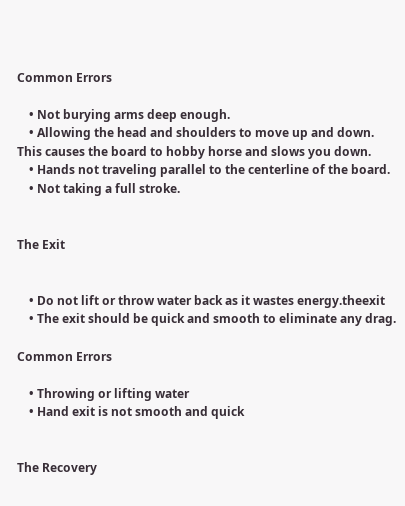Common Errors

    • Not burying arms deep enough.
    • Allowing the head and shoulders to move up and down. This causes the board to hobby horse and slows you down.
    • Hands not traveling parallel to the centerline of the board.
    • Not taking a full stroke.


The Exit


    • Do not lift or throw water back as it wastes energy.theexit
    • The exit should be quick and smooth to eliminate any drag.

Common Errors

    • Throwing or lifting water
    • Hand exit is not smooth and quick


The Recovery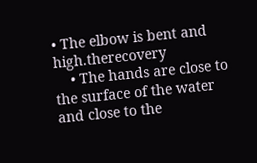• The elbow is bent and high.therecovery
    • The hands are close to the surface of the water and close to the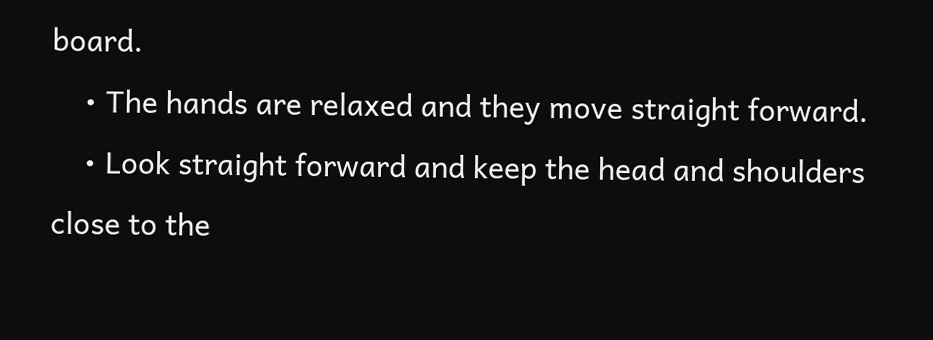board.
    • The hands are relaxed and they move straight forward.
    • Look straight forward and keep the head and shoulders close to the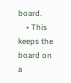board.
    • This keeps the board on a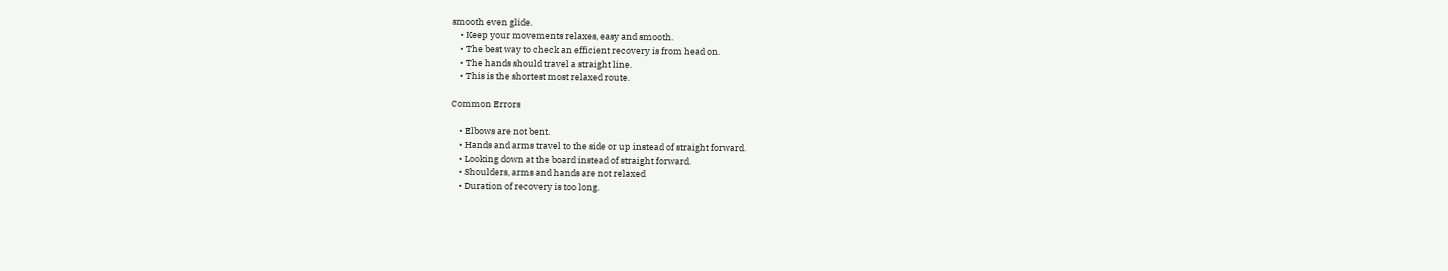smooth even glide.
    • Keep your movements relaxes, easy and smooth.
    • The best way to check an efficient recovery is from head on.
    • The hands should travel a straight line.
    • This is the shortest most relaxed route.

Common Errors

    • Elbows are not bent.
    • Hands and arms travel to the side or up instead of straight forward.
    • Looking down at the board instead of straight forward.
    • Shoulders, arms and hands are not relaxed
    • Duration of recovery is too long.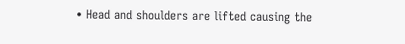• Head and shoulders are lifted causing the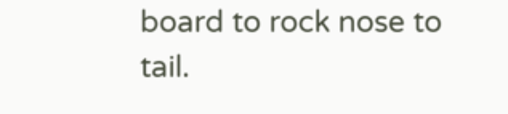board to rock nose to tail.